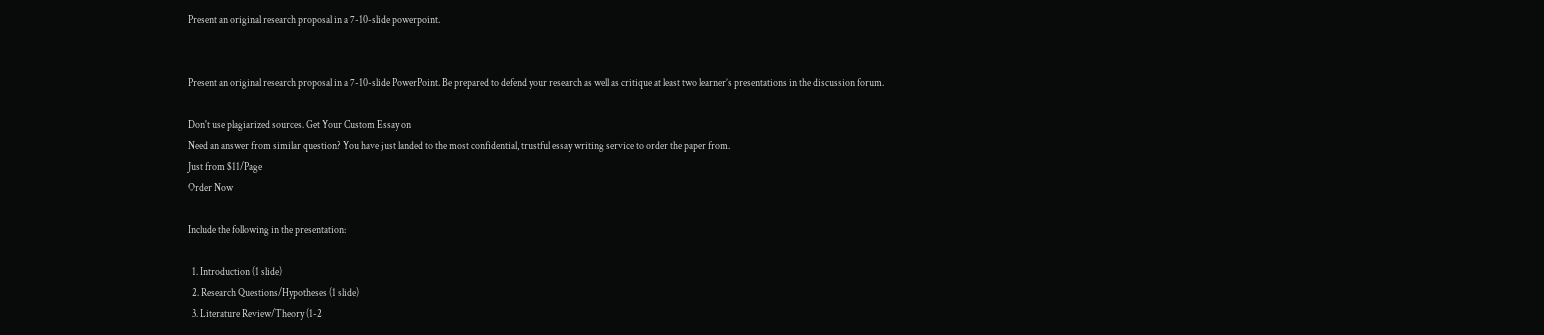Present an original research proposal in a 7-10-slide powerpoint.


Present an original research proposal in a 7-10-slide PowerPoint. Be prepared to defend your research as well as critique at least two learner’s presentations in the discussion forum.

Don't use plagiarized sources. Get Your Custom Essay on
Need an answer from similar question? You have just landed to the most confidential, trustful essay writing service to order the paper from.
Just from $11/Page
Order Now

Include the following in the presentation:

  1. Introduction (1 slide)
  2. Research Questions/Hypotheses (1 slide)
  3. Literature Review/Theory (1-2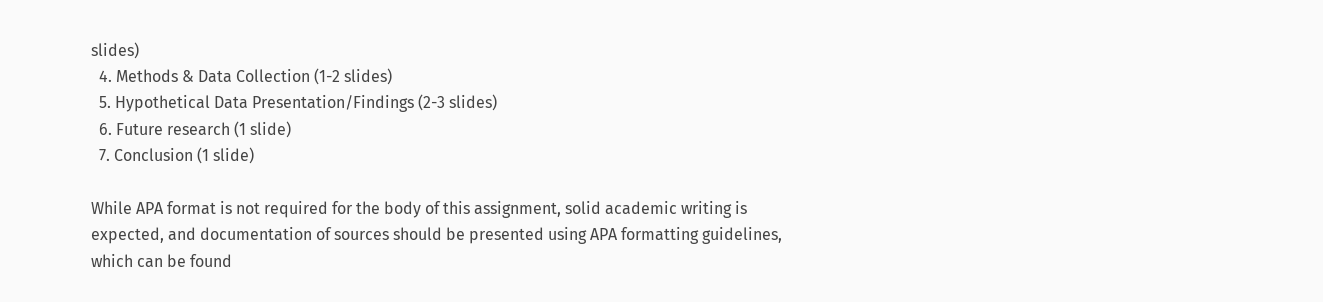slides)
  4. Methods & Data Collection (1-2 slides)
  5. Hypothetical Data Presentation/Findings (2-3 slides)
  6. Future research (1 slide)
  7. Conclusion (1 slide)

While APA format is not required for the body of this assignment, solid academic writing is expected, and documentation of sources should be presented using APA formatting guidelines, which can be found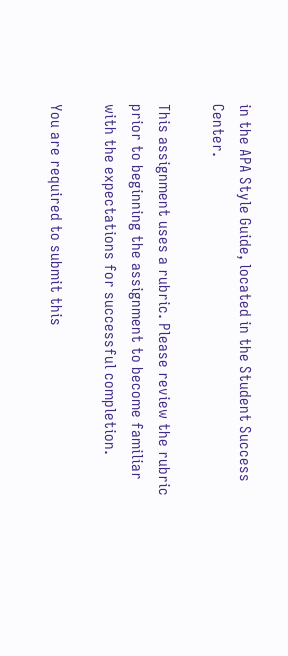in the APA Style Guide, located in the Student Success Center.

This assignment uses a rubric. Please review the rubric prior to beginning the assignment to become familiar with the expectations for successful completion.

You are required to submit this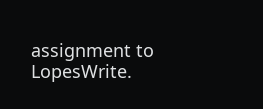assignment to LopesWrite.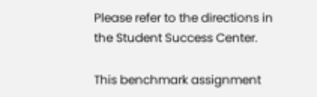Please refer to the directions in the Student Success Center.

This benchmark assignment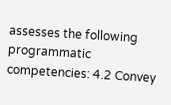assesses the following programmatic competencies: 4.2 Convey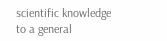scientific knowledge to a general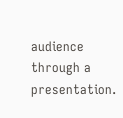audience through a presentation.